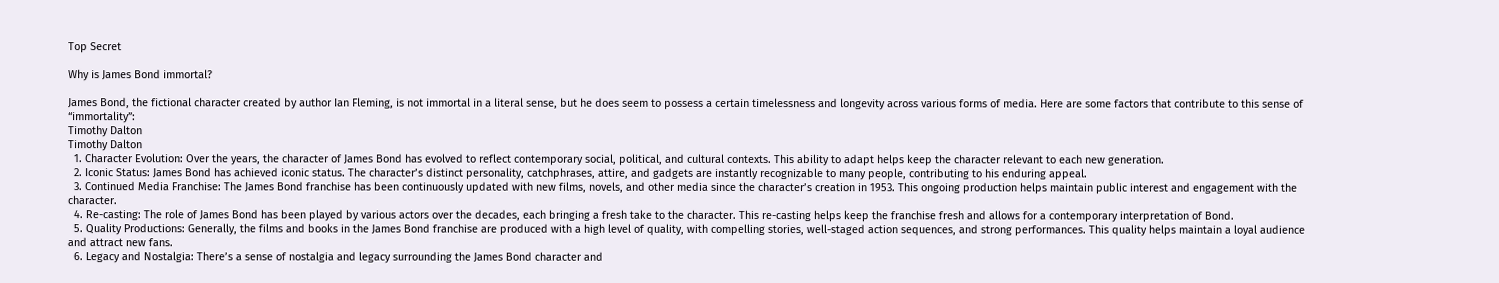Top Secret

Why is James Bond immortal?

James Bond, the fictional character created by author Ian Fleming, is not immortal in a literal sense, but he does seem to possess a certain timelessness and longevity across various forms of media. Here are some factors that contribute to this sense of “immortality”:
Timothy Dalton
Timothy Dalton
  1. Character Evolution: Over the years, the character of James Bond has evolved to reflect contemporary social, political, and cultural contexts. This ability to adapt helps keep the character relevant to each new generation.
  2. Iconic Status: James Bond has achieved iconic status. The character’s distinct personality, catchphrases, attire, and gadgets are instantly recognizable to many people, contributing to his enduring appeal.
  3. Continued Media Franchise: The James Bond franchise has been continuously updated with new films, novels, and other media since the character’s creation in 1953. This ongoing production helps maintain public interest and engagement with the character.
  4. Re-casting: The role of James Bond has been played by various actors over the decades, each bringing a fresh take to the character. This re-casting helps keep the franchise fresh and allows for a contemporary interpretation of Bond.
  5. Quality Productions: Generally, the films and books in the James Bond franchise are produced with a high level of quality, with compelling stories, well-staged action sequences, and strong performances. This quality helps maintain a loyal audience and attract new fans.
  6. Legacy and Nostalgia: There’s a sense of nostalgia and legacy surrounding the James Bond character and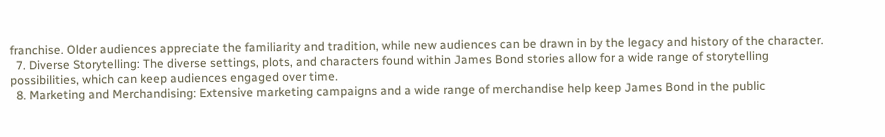franchise. Older audiences appreciate the familiarity and tradition, while new audiences can be drawn in by the legacy and history of the character.
  7. Diverse Storytelling: The diverse settings, plots, and characters found within James Bond stories allow for a wide range of storytelling possibilities, which can keep audiences engaged over time.
  8. Marketing and Merchandising: Extensive marketing campaigns and a wide range of merchandise help keep James Bond in the public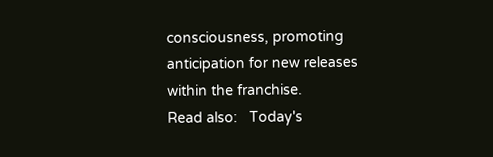consciousness, promoting anticipation for new releases within the franchise.
Read also:   Today's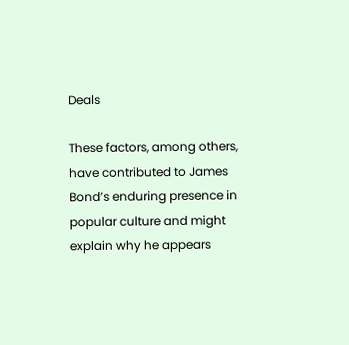Deals

These factors, among others, have contributed to James Bond’s enduring presence in popular culture and might explain why he appears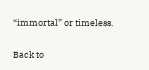“immortal” or timeless.

Back to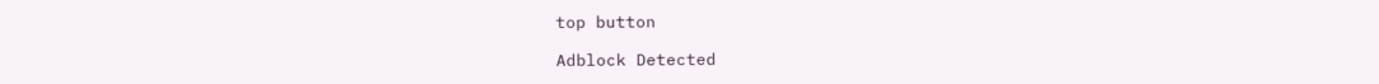top button

Adblock Detected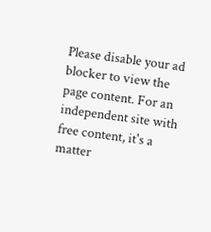Please disable your ad blocker to view the page content. For an independent site with free content, it's a matter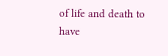of life and death to have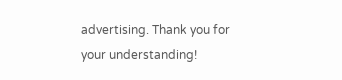advertising. Thank you for your understanding!